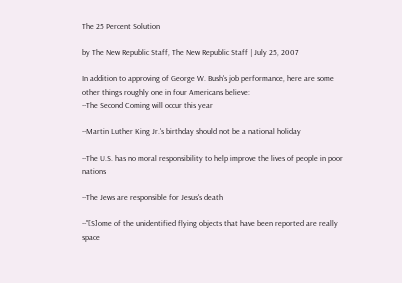The 25 Percent Solution

by The New Republic Staff, The New Republic Staff | July 25, 2007

In addition to approving of George W. Bush's job performance, here are some other things roughly one in four Americans believe:
--The Second Coming will occur this year

--Martin Luther King Jr.'s birthday should not be a national holiday

--The U.S. has no moral responsibility to help improve the lives of people in poor nations

--The Jews are responsible for Jesus's death

--"[S]ome of the unidentified flying objects that have been reported are really space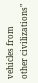vehicles from other civilizations"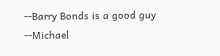--Barry Bonds is a good guy
--Michael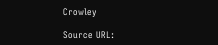Crowley

Source URL: